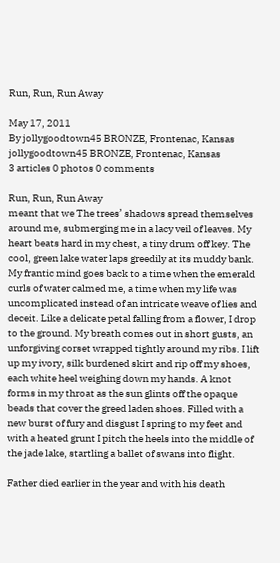Run, Run, Run Away

May 17, 2011
By jollygoodtown45 BRONZE, Frontenac, Kansas
jollygoodtown45 BRONZE, Frontenac, Kansas
3 articles 0 photos 0 comments

Run, Run, Run Away
meant that we The trees’ shadows spread themselves around me, submerging me in a lacy veil of leaves. My heart beats hard in my chest, a tiny drum off key. The cool, green lake water laps greedily at its muddy bank. My frantic mind goes back to a time when the emerald curls of water calmed me, a time when my life was uncomplicated instead of an intricate weave of lies and deceit. Like a delicate petal falling from a flower, I drop to the ground. My breath comes out in short gusts, an unforgiving corset wrapped tightly around my ribs. I lift up my ivory, silk burdened skirt and rip off my shoes, each white heel weighing down my hands. A knot forms in my throat as the sun glints off the opaque beads that cover the greed laden shoes. Filled with a new burst of fury and disgust I spring to my feet and with a heated grunt I pitch the heels into the middle of the jade lake, startling a ballet of swans into flight.

Father died earlier in the year and with his death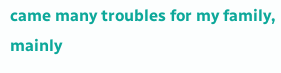came many troubles for my family, mainly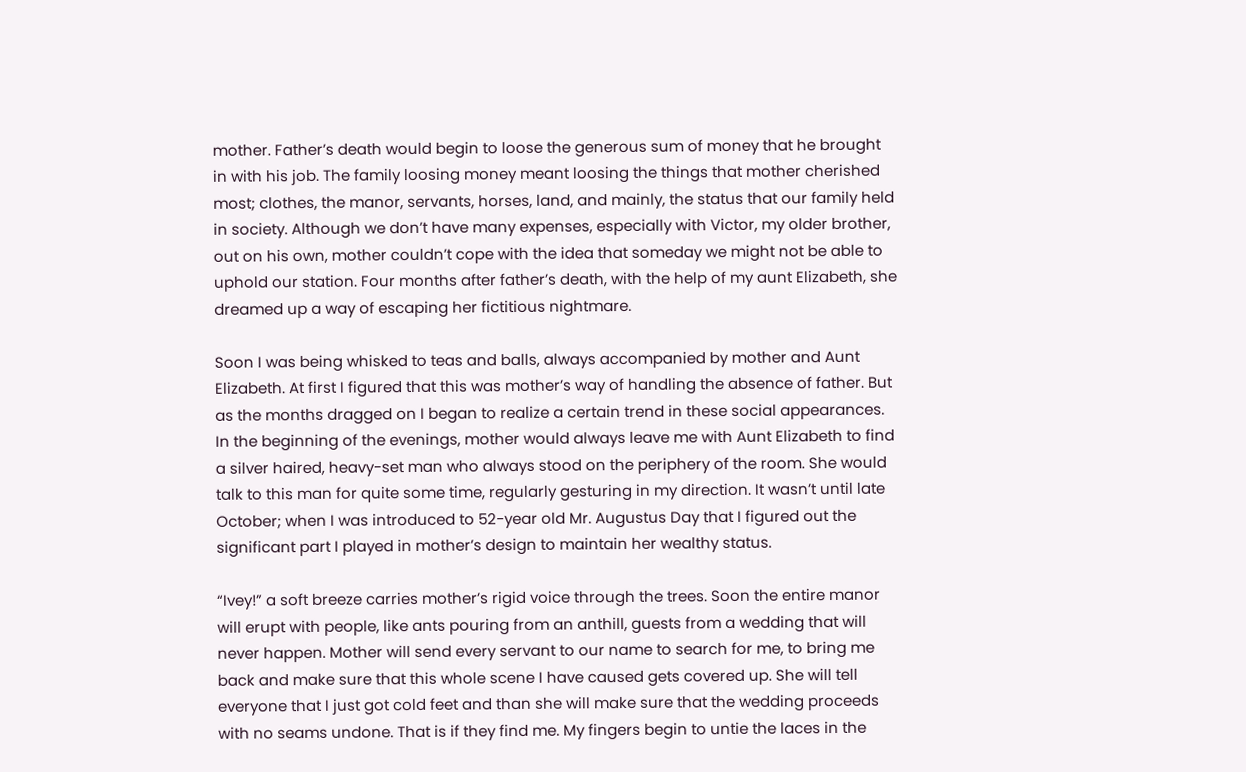mother. Father’s death would begin to loose the generous sum of money that he brought in with his job. The family loosing money meant loosing the things that mother cherished most; clothes, the manor, servants, horses, land, and mainly, the status that our family held in society. Although we don’t have many expenses, especially with Victor, my older brother, out on his own, mother couldn’t cope with the idea that someday we might not be able to uphold our station. Four months after father’s death, with the help of my aunt Elizabeth, she dreamed up a way of escaping her fictitious nightmare.

Soon I was being whisked to teas and balls, always accompanied by mother and Aunt Elizabeth. At first I figured that this was mother’s way of handling the absence of father. But as the months dragged on I began to realize a certain trend in these social appearances. In the beginning of the evenings, mother would always leave me with Aunt Elizabeth to find a silver haired, heavy-set man who always stood on the periphery of the room. She would talk to this man for quite some time, regularly gesturing in my direction. It wasn’t until late October; when I was introduced to 52-year old Mr. Augustus Day that I figured out the significant part I played in mother’s design to maintain her wealthy status.

“Ivey!” a soft breeze carries mother’s rigid voice through the trees. Soon the entire manor will erupt with people, like ants pouring from an anthill, guests from a wedding that will never happen. Mother will send every servant to our name to search for me, to bring me back and make sure that this whole scene I have caused gets covered up. She will tell everyone that I just got cold feet and than she will make sure that the wedding proceeds with no seams undone. That is if they find me. My fingers begin to untie the laces in the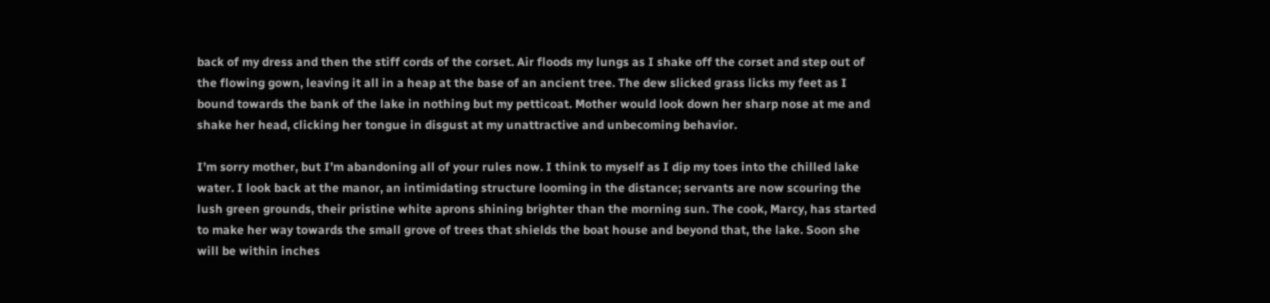back of my dress and then the stiff cords of the corset. Air floods my lungs as I shake off the corset and step out of the flowing gown, leaving it all in a heap at the base of an ancient tree. The dew slicked grass licks my feet as I bound towards the bank of the lake in nothing but my petticoat. Mother would look down her sharp nose at me and shake her head, clicking her tongue in disgust at my unattractive and unbecoming behavior.

I’m sorry mother, but I’m abandoning all of your rules now. I think to myself as I dip my toes into the chilled lake water. I look back at the manor, an intimidating structure looming in the distance; servants are now scouring the lush green grounds, their pristine white aprons shining brighter than the morning sun. The cook, Marcy, has started to make her way towards the small grove of trees that shields the boat house and beyond that, the lake. Soon she will be within inches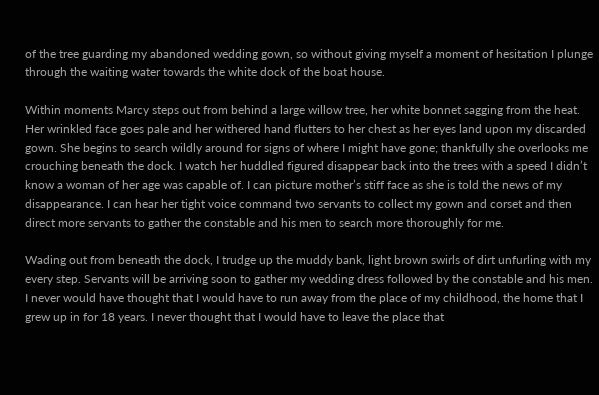of the tree guarding my abandoned wedding gown, so without giving myself a moment of hesitation I plunge through the waiting water towards the white dock of the boat house.

Within moments Marcy steps out from behind a large willow tree, her white bonnet sagging from the heat. Her wrinkled face goes pale and her withered hand flutters to her chest as her eyes land upon my discarded gown. She begins to search wildly around for signs of where I might have gone; thankfully she overlooks me crouching beneath the dock. I watch her huddled figured disappear back into the trees with a speed I didn’t know a woman of her age was capable of. I can picture mother’s stiff face as she is told the news of my disappearance. I can hear her tight voice command two servants to collect my gown and corset and then direct more servants to gather the constable and his men to search more thoroughly for me.

Wading out from beneath the dock, I trudge up the muddy bank, light brown swirls of dirt unfurling with my every step. Servants will be arriving soon to gather my wedding dress followed by the constable and his men. I never would have thought that I would have to run away from the place of my childhood, the home that I grew up in for 18 years. I never thought that I would have to leave the place that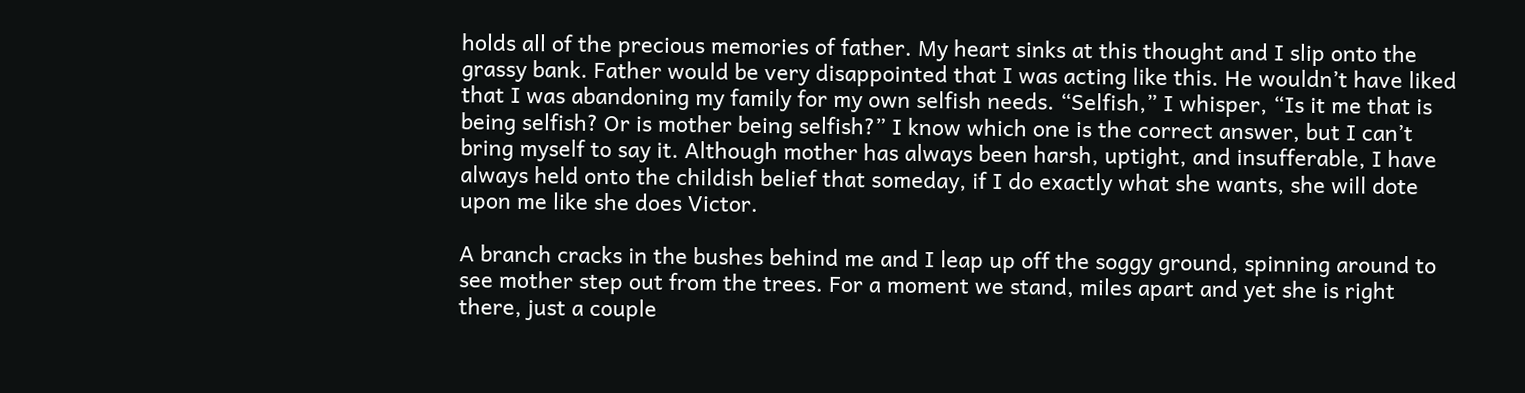holds all of the precious memories of father. My heart sinks at this thought and I slip onto the grassy bank. Father would be very disappointed that I was acting like this. He wouldn’t have liked that I was abandoning my family for my own selfish needs. “Selfish,” I whisper, “Is it me that is being selfish? Or is mother being selfish?” I know which one is the correct answer, but I can’t bring myself to say it. Although mother has always been harsh, uptight, and insufferable, I have always held onto the childish belief that someday, if I do exactly what she wants, she will dote upon me like she does Victor.

A branch cracks in the bushes behind me and I leap up off the soggy ground, spinning around to see mother step out from the trees. For a moment we stand, miles apart and yet she is right there, just a couple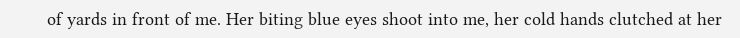of yards in front of me. Her biting blue eyes shoot into me, her cold hands clutched at her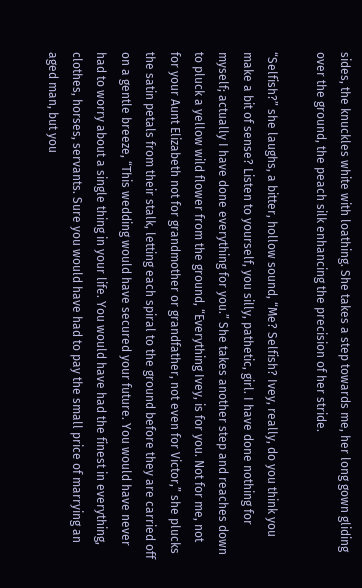sides, the knuckles white with loathing. She takes a step towards me, her long gown gliding over the ground, the peach silk enhancing the precision of her stride.

“Selfish?” she laughs, a bitter, hollow sound, “Me? Selfish? Ivey, really, do you think you make a bit of sense? Listen to yourself, you silly, pathetic, girl. I have done nothing for myself; actually I have done everything for you.” She takes another step and reaches down to pluck a yellow wild flower from the ground, “Everything Ivey, is for you. Not for me, not for your Aunt Elizabeth not for grandmother or grandfather, not even for Victor,” she plucks the satin petals from their stalk, letting each spiral to the ground before they are carried off on a gentle breeze, “This wedding would have secured your future. You would have never had to worry about a single thing in your life. You would have had the finest in everything, clothes, horses, servants. Sure you would have had to pay the small price of marrying an aged man, but you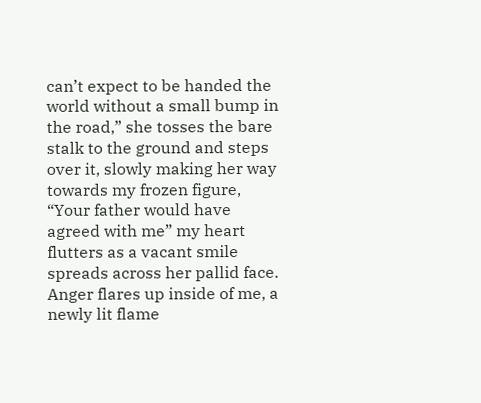can’t expect to be handed the world without a small bump in the road,” she tosses the bare stalk to the ground and steps over it, slowly making her way towards my frozen figure, “Your father would have agreed with me” my heart flutters as a vacant smile spreads across her pallid face. Anger flares up inside of me, a newly lit flame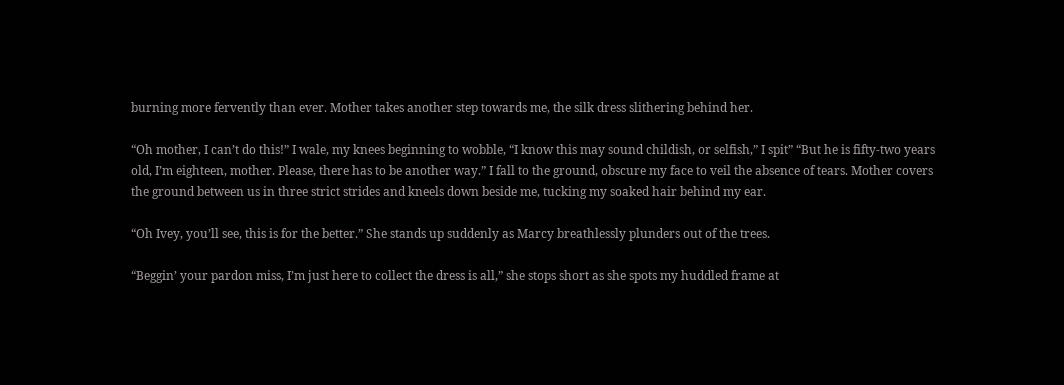burning more fervently than ever. Mother takes another step towards me, the silk dress slithering behind her.

“Oh mother, I can’t do this!” I wale, my knees beginning to wobble, “I know this may sound childish, or selfish,” I spit” “But he is fifty-two years old, I’m eighteen, mother. Please, there has to be another way.” I fall to the ground, obscure my face to veil the absence of tears. Mother covers the ground between us in three strict strides and kneels down beside me, tucking my soaked hair behind my ear.

“Oh Ivey, you’ll see, this is for the better.” She stands up suddenly as Marcy breathlessly plunders out of the trees.

“Beggin’ your pardon miss, I’m just here to collect the dress is all,” she stops short as she spots my huddled frame at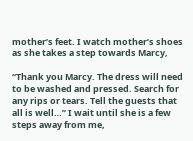mother’s feet. I watch mother’s shoes as she takes a step towards Marcy,

“Thank you Marcy. The dress will need to be washed and pressed. Search for any rips or tears. Tell the guests that all is well…” I wait until she is a few steps away from me,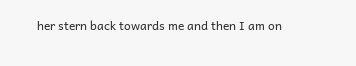her stern back towards me and then I am on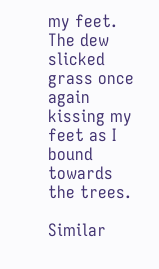my feet. The dew slicked grass once again kissing my feet as I bound towards the trees.

Similar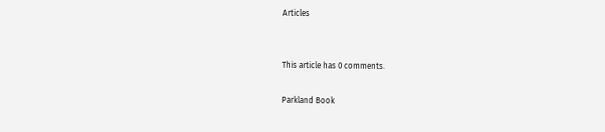Articles


This article has 0 comments.

Parkland Book